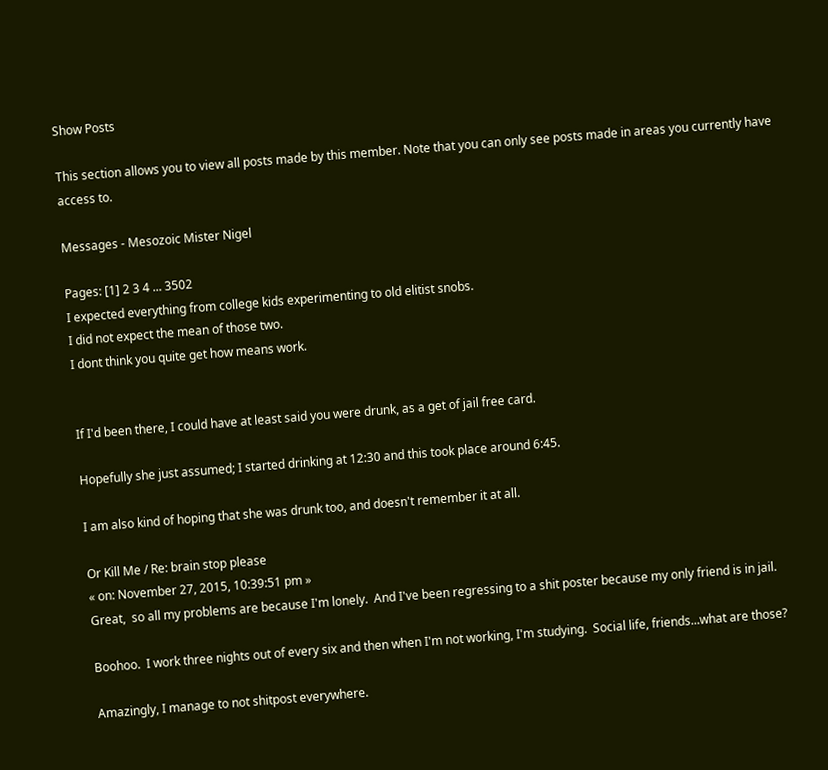Show Posts

This section allows you to view all posts made by this member. Note that you can only see posts made in areas you currently have access to.

Messages - Mesozoic Mister Nigel

Pages: [1] 2 3 4 ... 3502
I expected everything from college kids experimenting to old elitist snobs.
I did not expect the mean of those two.
I dont think you quite get how means work.


If I'd been there, I could have at least said you were drunk, as a get of jail free card.

Hopefully she just assumed; I started drinking at 12:30 and this took place around 6:45.

I am also kind of hoping that she was drunk too, and doesn't remember it at all.

Or Kill Me / Re: brain stop please
« on: November 27, 2015, 10:39:51 pm »
Great,  so all my problems are because I'm lonely.  And I've been regressing to a shit poster because my only friend is in jail.

Boohoo.  I work three nights out of every six and then when I'm not working, I'm studying.  Social life, friends...what are those?

Amazingly, I manage to not shitpost everywhere.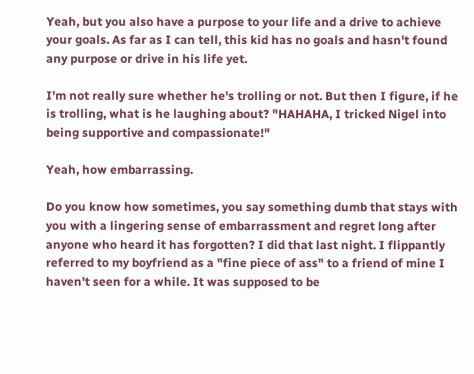Yeah, but you also have a purpose to your life and a drive to achieve your goals. As far as I can tell, this kid has no goals and hasn't found any purpose or drive in his life yet.

I'm not really sure whether he's trolling or not. But then I figure, if he is trolling, what is he laughing about? "HAHAHA, I tricked Nigel into being supportive and compassionate!"

Yeah, how embarrassing.

Do you know how sometimes, you say something dumb that stays with you with a lingering sense of embarrassment and regret long after anyone who heard it has forgotten? I did that last night. I flippantly referred to my boyfriend as a "fine piece of ass" to a friend of mine I haven't seen for a while. It was supposed to be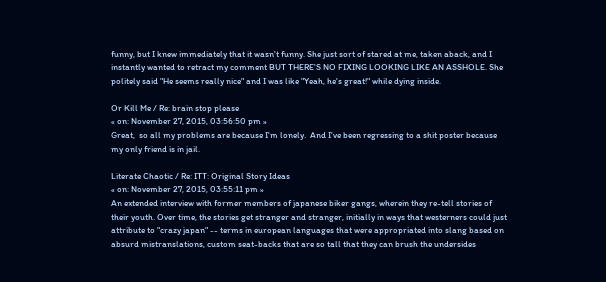funny, but I knew immediately that it wasn't funny. She just sort of stared at me, taken aback, and I instantly wanted to retract my comment BUT THERE'S NO FIXING LOOKING LIKE AN ASSHOLE. She politely said "He seems really nice" and I was like "Yeah, he's great!" while dying inside.

Or Kill Me / Re: brain stop please
« on: November 27, 2015, 03:56:50 pm »
Great,  so all my problems are because I'm lonely.  And I've been regressing to a shit poster because my only friend is in jail.

Literate Chaotic / Re: ITT: Original Story Ideas
« on: November 27, 2015, 03:55:11 pm »
An extended interview with former members of japanese biker gangs, wherein they re-tell stories of their youth. Over time, the stories get stranger and stranger, initially in ways that westerners could just attribute to "crazy japan" -- terms in european languages that were appropriated into slang based on absurd mistranslations, custom seat-backs that are so tall that they can brush the undersides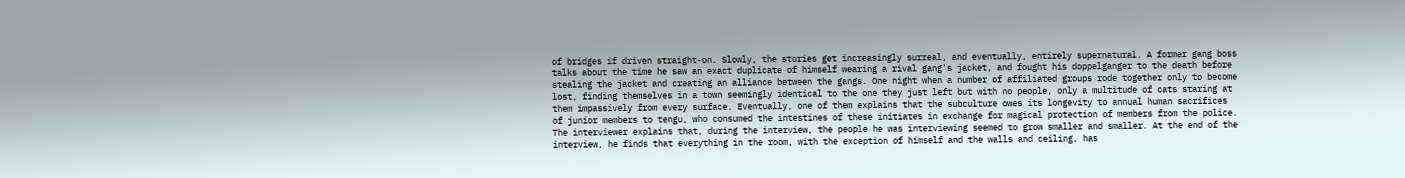of bridges if driven straight-on. Slowly, the stories get increasingly surreal, and eventually, entirely supernatural. A former gang boss talks about the time he saw an exact duplicate of himself wearing a rival gang's jacket, and fought his doppelganger to the death before stealing the jacket and creating an alliance between the gangs. One night when a number of affiliated groups rode together only to become lost, finding themselves in a town seemingly identical to the one they just left but with no people, only a multitude of cats staring at them impassively from every surface. Eventually, one of them explains that the subculture owes its longevity to annual human sacrifices of junior members to tengu, who consumed the intestines of these initiates in exchange for magical protection of members from the police. The interviewer explains that, during the interview, the people he was interviewing seemed to grow smaller and smaller. At the end of the interview, he finds that everything in the room, with the exception of himself and the walls and ceiling, has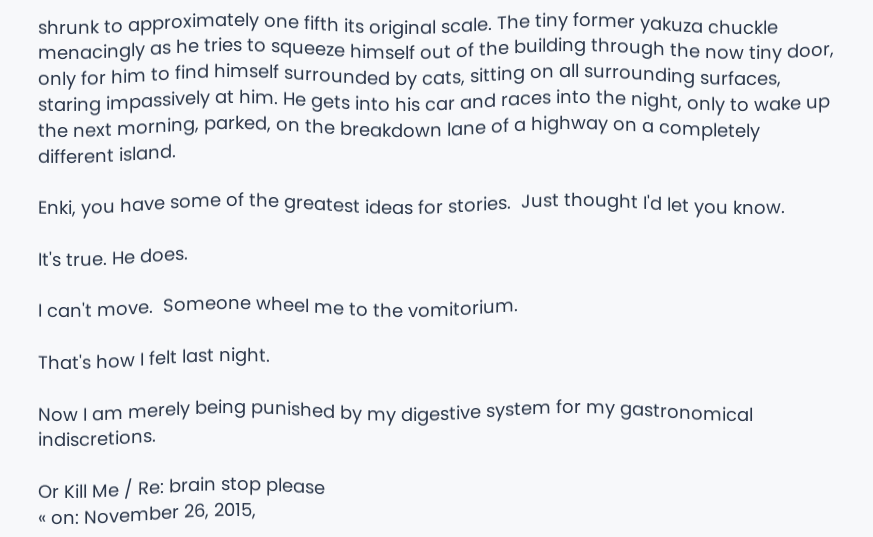shrunk to approximately one fifth its original scale. The tiny former yakuza chuckle menacingly as he tries to squeeze himself out of the building through the now tiny door, only for him to find himself surrounded by cats, sitting on all surrounding surfaces, staring impassively at him. He gets into his car and races into the night, only to wake up the next morning, parked, on the breakdown lane of a highway on a completely different island.

Enki, you have some of the greatest ideas for stories.  Just thought I'd let you know.

It's true. He does.

I can't move.  Someone wheel me to the vomitorium.

That's how I felt last night.

Now I am merely being punished by my digestive system for my gastronomical indiscretions.

Or Kill Me / Re: brain stop please
« on: November 26, 2015,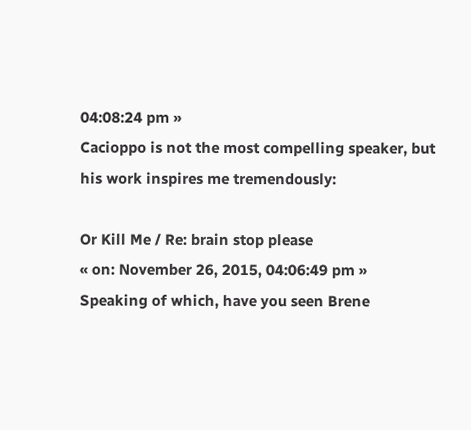04:08:24 pm »
Cacioppo is not the most compelling speaker, but his work inspires me tremendously:

Or Kill Me / Re: brain stop please
« on: November 26, 2015, 04:06:49 pm »
Speaking of which, have you seen Brene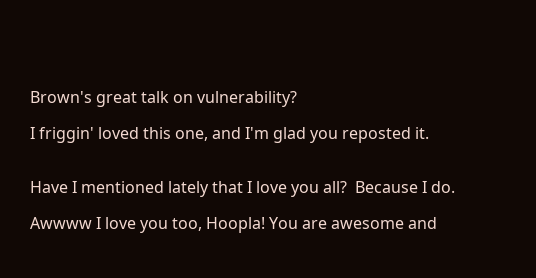Brown's great talk on vulnerability?

I friggin' loved this one, and I'm glad you reposted it.


Have I mentioned lately that I love you all?  Because I do.

Awwww I love you too, Hoopla! You are awesome and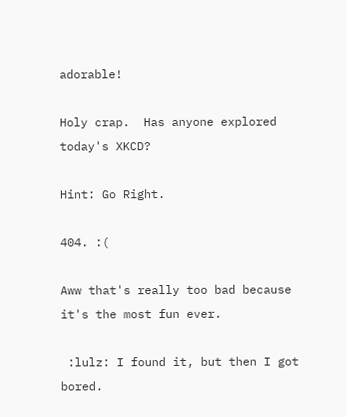adorable!

Holy crap.  Has anyone explored today's XKCD?

Hint: Go Right.

404. :(

Aww that's really too bad because it's the most fun ever.

 :lulz: I found it, but then I got bored.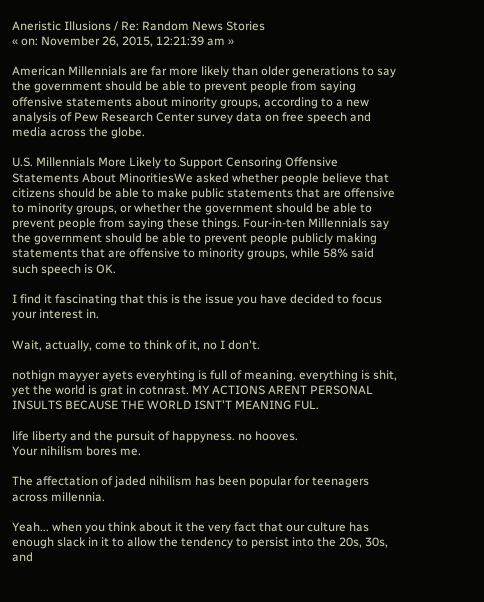Aneristic Illusions / Re: Random News Stories
« on: November 26, 2015, 12:21:39 am »

American Millennials are far more likely than older generations to say the government should be able to prevent people from saying offensive statements about minority groups, according to a new analysis of Pew Research Center survey data on free speech and media across the globe.

U.S. Millennials More Likely to Support Censoring Offensive Statements About MinoritiesWe asked whether people believe that citizens should be able to make public statements that are offensive to minority groups, or whether the government should be able to prevent people from saying these things. Four-in-ten Millennials say the government should be able to prevent people publicly making statements that are offensive to minority groups, while 58% said such speech is OK.

I find it fascinating that this is the issue you have decided to focus your interest in.

Wait, actually, come to think of it, no I don't.

nothign mayyer ayets everyhting is full of meaning. everything is shit, yet the world is grat in cotnrast. MY ACTIONS ARENT PERSONAL INSULTS BECAUSE THE WORLD ISNT'T MEANING FUL.

life liberty and the pursuit of happyness. no hooves.
Your nihilism bores me.

The affectation of jaded nihilism has been popular for teenagers across millennia.

Yeah... when you think about it the very fact that our culture has enough slack in it to allow the tendency to persist into the 20s, 30s, and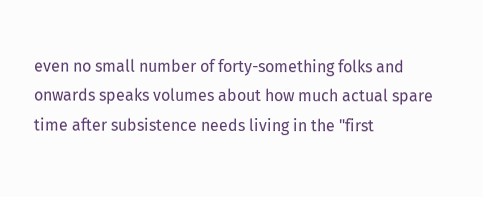even no small number of forty-something folks and onwards speaks volumes about how much actual spare time after subsistence needs living in the "first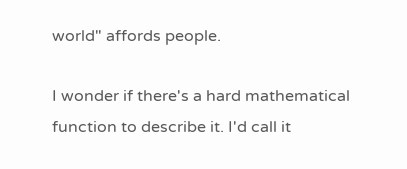world" affords people.

I wonder if there's a hard mathematical function to describe it. I'd call it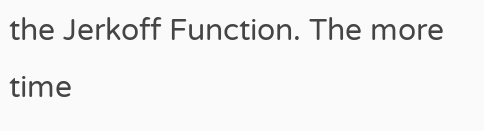the Jerkoff Function. The more time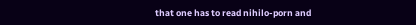that one has to read nihilo-porn and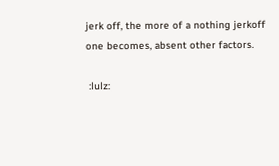jerk off, the more of a nothing jerkoff one becomes, absent other factors.

 :lulz: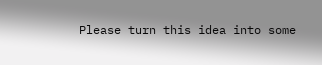Please turn this idea into some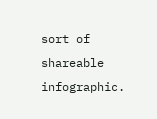sort of shareable infographic.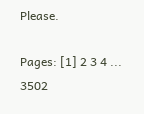Please.

Pages: [1] 2 3 4 ... 3502